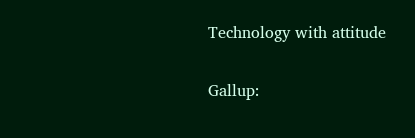Technology with attitude

Gallup: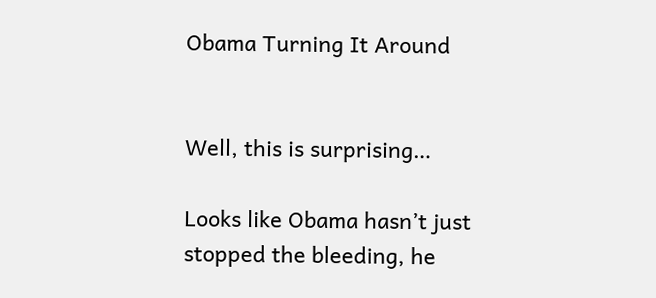Obama Turning It Around


Well, this is surprising…

Looks like Obama hasn’t just stopped the bleeding, he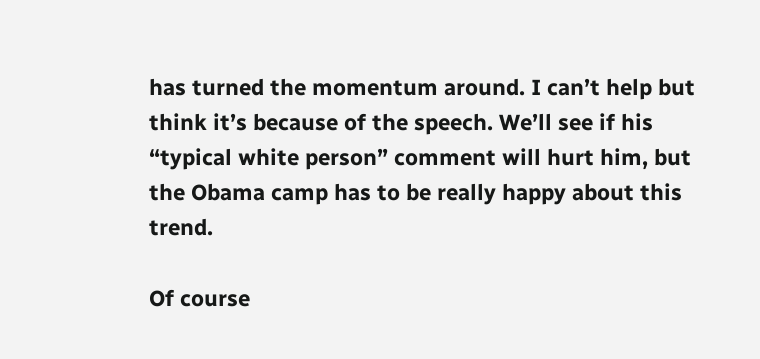has turned the momentum around. I can’t help but think it’s because of the speech. We’ll see if his “typical white person” comment will hurt him, but the Obama camp has to be really happy about this trend.

Of course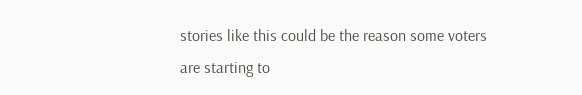stories like this could be the reason some voters are starting to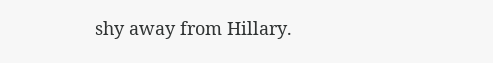shy away from Hillary.